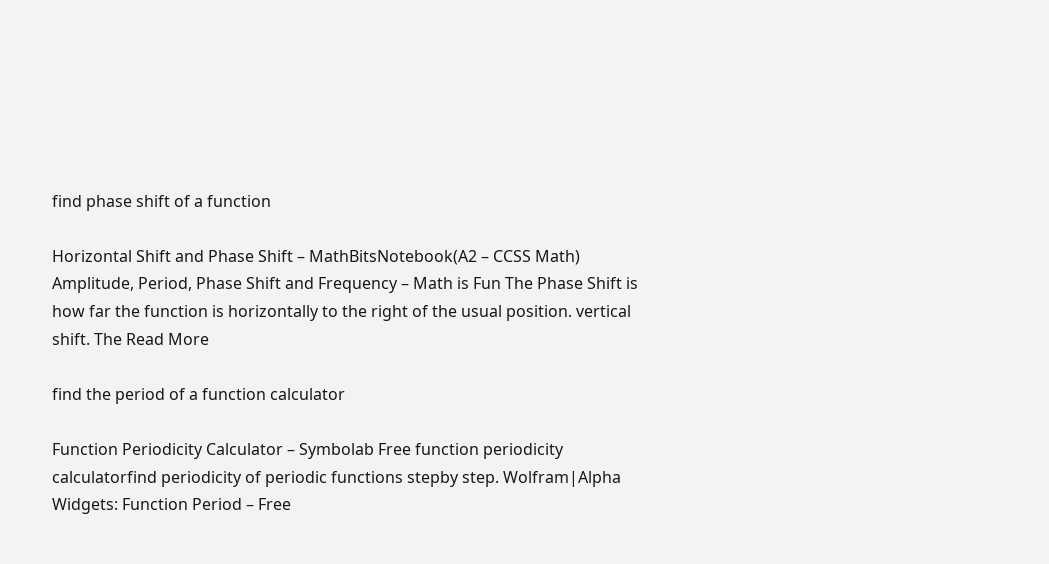find phase shift of a function

Horizontal Shift and Phase Shift – MathBitsNotebook(A2 – CCSS Math) Amplitude, Period, Phase Shift and Frequency – Math is Fun The Phase Shift is how far the function is horizontally to the right of the usual position. vertical shift. The Read More

find the period of a function calculator

Function Periodicity Calculator – Symbolab Free function periodicity calculatorfind periodicity of periodic functions stepby step. Wolfram|Alpha Widgets: Function Period – Free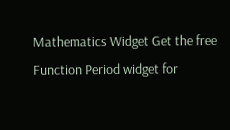Mathematics Widget Get the free Function Period widget for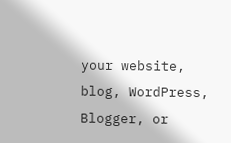your website, blog, WordPress, Blogger, or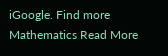iGoogle. Find more Mathematics Read More